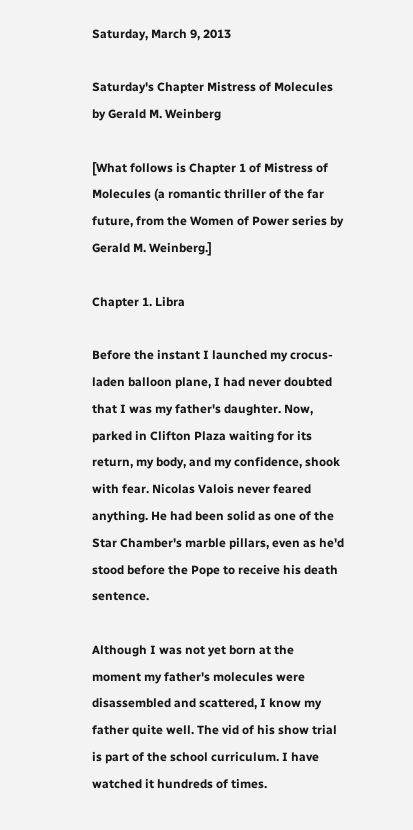Saturday, March 9, 2013

Saturday's Chapter Mistress of Molecules by Gerald M. Weinberg

[What follows is Chapter 1 of Mistress of Molecules (a romantic thriller of the far future, from the Women of Power series by Gerald M. Weinberg.]

Chapter 1. Libra

Before the instant I launched my crocus-laden balloon plane, I had never doubted that I was my father's daughter. Now, parked in Clifton Plaza waiting for its return, my body, and my confidence, shook with fear. Nicolas Valois never feared anything. He had been solid as one of the Star Chamber's marble pillars, even as he'd stood before the Pope to receive his death sentence.

Although I was not yet born at the moment my father's molecules were disassembled and scattered, I know my father quite well. The vid of his show trial is part of the school curriculum. I have watched it hundreds of times.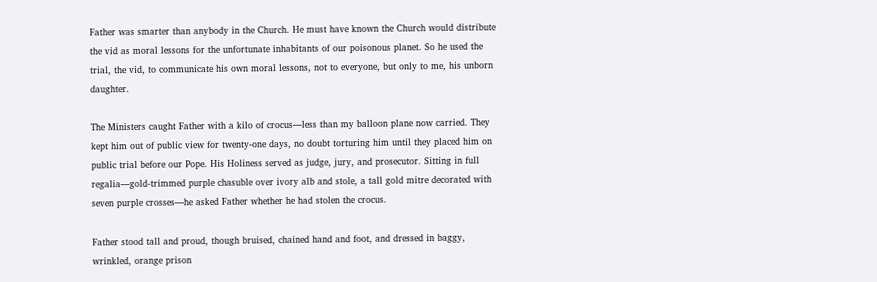Father was smarter than anybody in the Church. He must have known the Church would distribute the vid as moral lessons for the unfortunate inhabitants of our poisonous planet. So he used the trial, the vid, to communicate his own moral lessons, not to everyone, but only to me, his unborn daughter.

The Ministers caught Father with a kilo of crocus—less than my balloon plane now carried. They kept him out of public view for twenty-one days, no doubt torturing him until they placed him on public trial before our Pope. His Holiness served as judge, jury, and prosecutor. Sitting in full regalia—gold-trimmed purple chasuble over ivory alb and stole, a tall gold mitre decorated with seven purple crosses—he asked Father whether he had stolen the crocus.

Father stood tall and proud, though bruised, chained hand and foot, and dressed in baggy, wrinkled, orange prison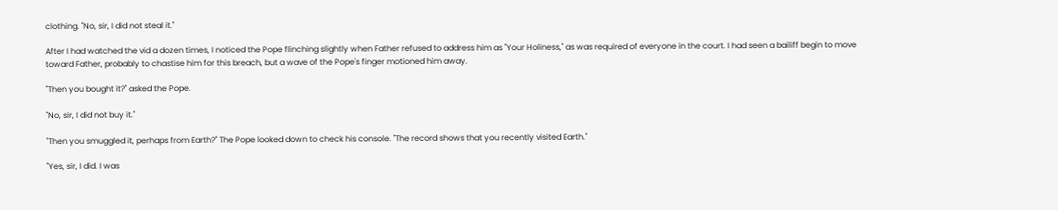clothing. "No, sir, I did not steal it."

After I had watched the vid a dozen times, I noticed the Pope flinching slightly when Father refused to address him as "Your Holiness," as was required of everyone in the court. I had seen a bailiff begin to move toward Father, probably to chastise him for this breach, but a wave of the Pope's finger motioned him away.

"Then you bought it?" asked the Pope.

"No, sir, I did not buy it."

"Then you smuggled it, perhaps from Earth?" The Pope looked down to check his console. "The record shows that you recently visited Earth."

"Yes, sir, I did. I was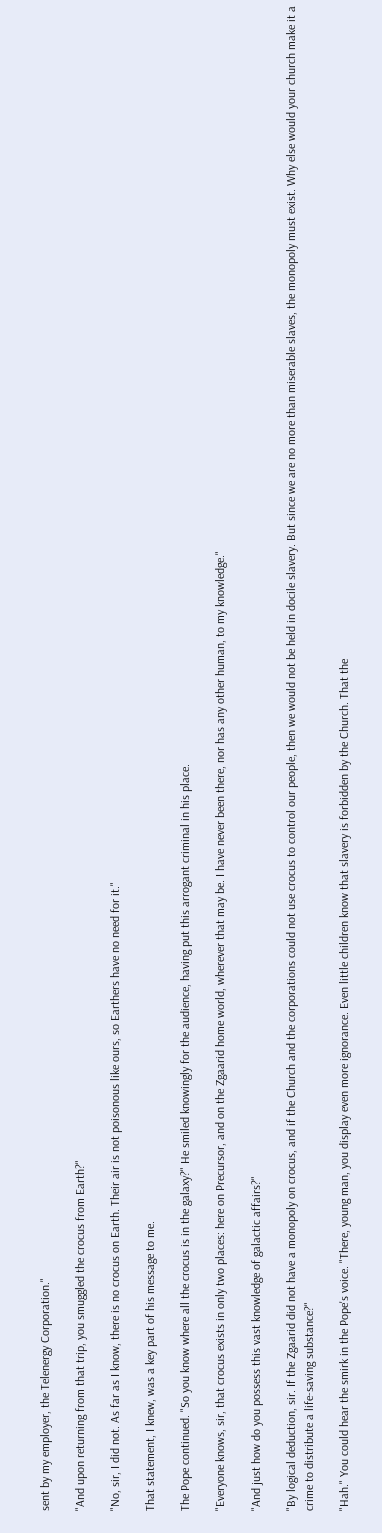sent by my employer, the Telenergy Corporation."

"And upon returning from that trip, you smuggled the crocus from Earth?"

"No, sir, I did not. As far as I know, there is no crocus on Earth. Their air is not poisonous like ours, so Earthers have no need for it."

That statement, I knew, was a key part of his message to me.

The Pope continued. "So you know where all the crocus is in the galaxy?" He smiled knowingly for the audience, having put this arrogant criminal in his place.

"Everyone knows, sir, that crocus exists in only two places: here on Precursor, and on the Zgaarid home world, wherever that may be. I have never been there, nor has any other human, to my knowledge."

"And just how do you possess this vast knowledge of galactic affairs?"

"By logical deduction, sir. If the Zgaarid did not have a monopoly on crocus, and if the Church and the corporations could not use crocus to control our people, then we would not be held in docile slavery. But since we are no more than miserable slaves, the monopoly must exist. Why else would your church make it a crime to distribute a life-saving substance?"

"Hah." You could hear the smirk in the Pope's voice. "There, young man, you display even more ignorance. Even little children know that slavery is forbidden by the Church. That the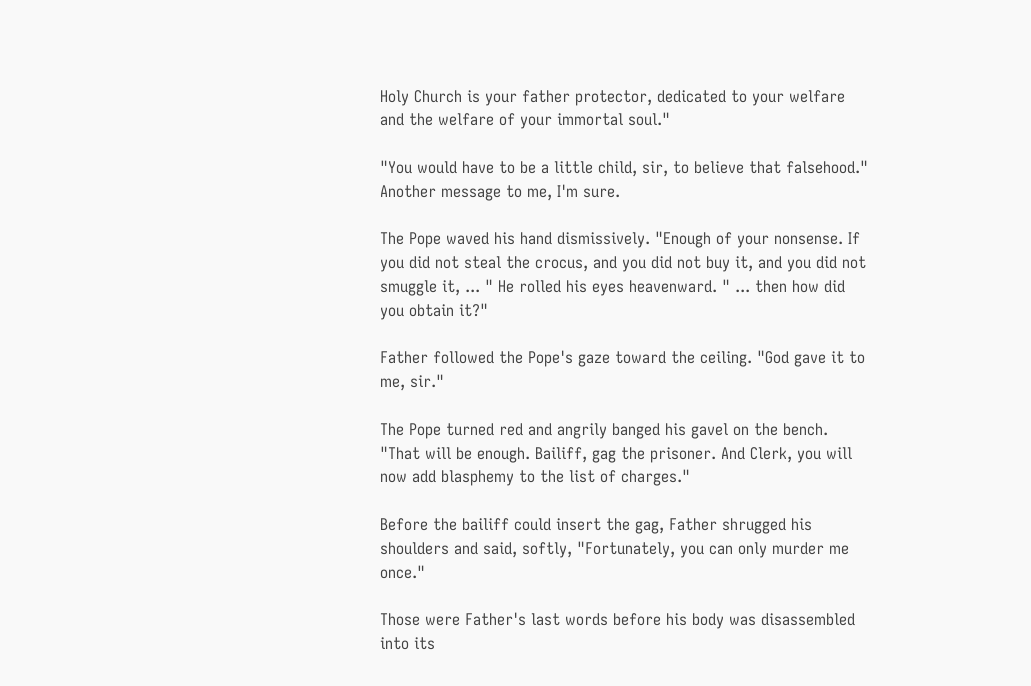Holy Church is your father protector, dedicated to your welfare and the welfare of your immortal soul."

"You would have to be a little child, sir, to believe that falsehood." Another message to me, I'm sure.

The Pope waved his hand dismissively. "Enough of your nonsense. If you did not steal the crocus, and you did not buy it, and you did not smuggle it, ... " He rolled his eyes heavenward. " ... then how did you obtain it?"

Father followed the Pope's gaze toward the ceiling. "God gave it to me, sir."

The Pope turned red and angrily banged his gavel on the bench. "That will be enough. Bailiff, gag the prisoner. And Clerk, you will now add blasphemy to the list of charges."

Before the bailiff could insert the gag, Father shrugged his shoulders and said, softly, "Fortunately, you can only murder me once."

Those were Father's last words before his body was disassembled into its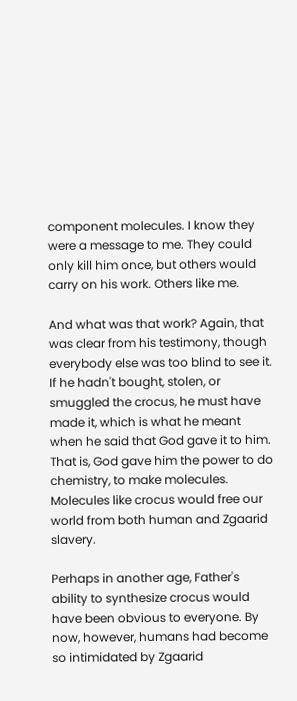component molecules. I know they were a message to me. They could only kill him once, but others would carry on his work. Others like me.

And what was that work? Again, that was clear from his testimony, though everybody else was too blind to see it. If he hadn't bought, stolen, or smuggled the crocus, he must have made it, which is what he meant when he said that God gave it to him. That is, God gave him the power to do chemistry, to make molecules. Molecules like crocus would free our world from both human and Zgaarid slavery.

Perhaps in another age, Father's ability to synthesize crocus would have been obvious to everyone. By now, however, humans had become so intimidated by Zgaarid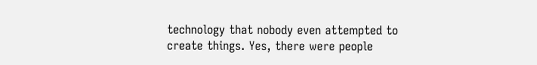technology that nobody even attempted to create things. Yes, there were people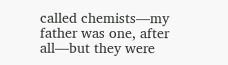called chemists—my father was one, after all—but they were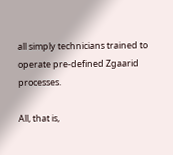all simply technicians trained to operate pre-defined Zgaarid processes.

All, that is,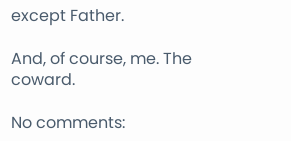except Father.

And, of course, me. The coward.

No comments: